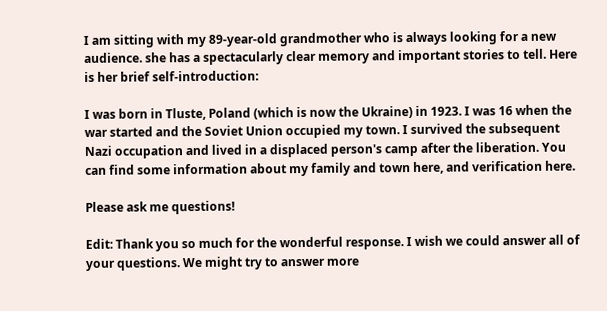I am sitting with my 89-year-old grandmother who is always looking for a new audience. she has a spectacularly clear memory and important stories to tell. Here is her brief self-introduction:

I was born in Tluste, Poland (which is now the Ukraine) in 1923. I was 16 when the war started and the Soviet Union occupied my town. I survived the subsequent Nazi occupation and lived in a displaced person's camp after the liberation. You can find some information about my family and town here, and verification here.

Please ask me questions!

Edit: Thank you so much for the wonderful response. I wish we could answer all of your questions. We might try to answer more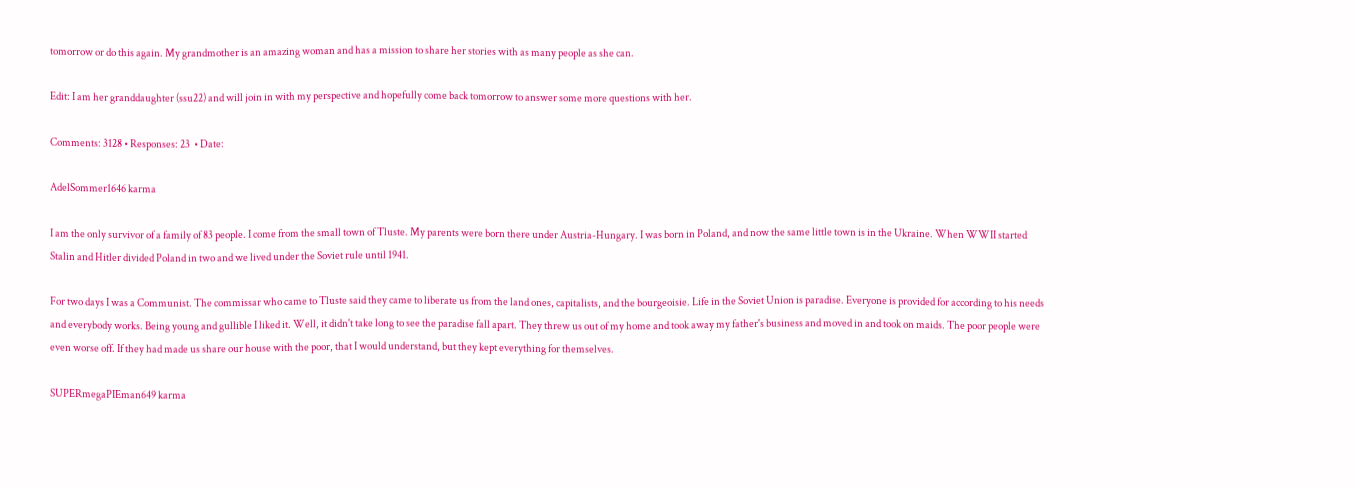tomorrow or do this again. My grandmother is an amazing woman and has a mission to share her stories with as many people as she can.

Edit: I am her granddaughter (ssu22) and will join in with my perspective and hopefully come back tomorrow to answer some more questions with her.

Comments: 3128 • Responses: 23  • Date:

AdelSommer1646 karma

I am the only survivor of a family of 83 people. I come from the small town of Tluste. My parents were born there under Austria-Hungary. I was born in Poland, and now the same little town is in the Ukraine. When WWII started Stalin and Hitler divided Poland in two and we lived under the Soviet rule until 1941.

For two days I was a Communist. The commissar who came to Tluste said they came to liberate us from the land ones, capitalists, and the bourgeoisie. Life in the Soviet Union is paradise. Everyone is provided for according to his needs and everybody works. Being young and gullible I liked it. Well, it didn't take long to see the paradise fall apart. They threw us out of my home and took away my father's business and moved in and took on maids. The poor people were even worse off. If they had made us share our house with the poor, that I would understand, but they kept everything for themselves.

SUPERmegaPIEman649 karma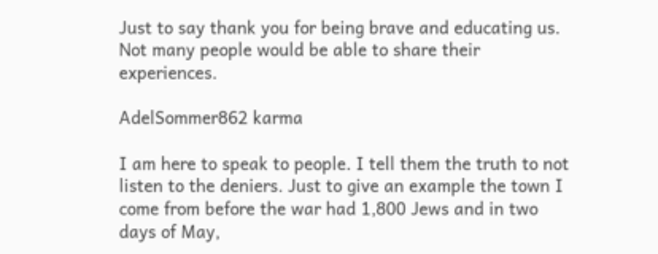Just to say thank you for being brave and educating us. Not many people would be able to share their experiences.

AdelSommer862 karma

I am here to speak to people. I tell them the truth to not listen to the deniers. Just to give an example the town I come from before the war had 1,800 Jews and in two days of May,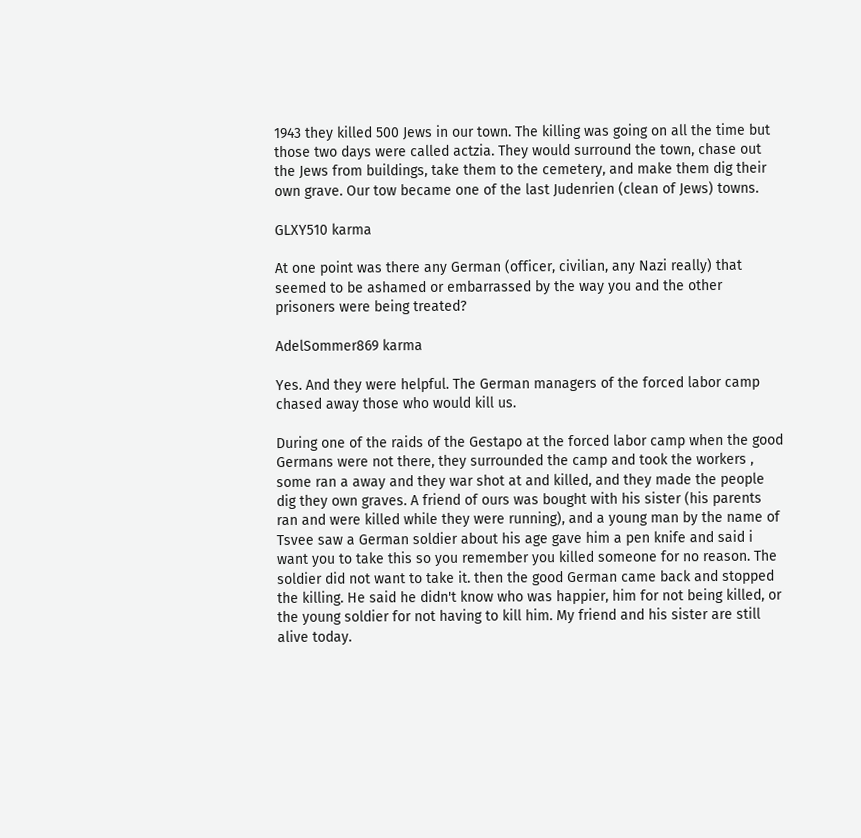1943 they killed 500 Jews in our town. The killing was going on all the time but those two days were called actzia. They would surround the town, chase out the Jews from buildings, take them to the cemetery, and make them dig their own grave. Our tow became one of the last Judenrien (clean of Jews) towns.

GLXY510 karma

At one point was there any German (officer, civilian, any Nazi really) that seemed to be ashamed or embarrassed by the way you and the other prisoners were being treated?

AdelSommer869 karma

Yes. And they were helpful. The German managers of the forced labor camp chased away those who would kill us.

During one of the raids of the Gestapo at the forced labor camp when the good Germans were not there, they surrounded the camp and took the workers , some ran a away and they war shot at and killed, and they made the people dig they own graves. A friend of ours was bought with his sister (his parents ran and were killed while they were running), and a young man by the name of Tsvee saw a German soldier about his age gave him a pen knife and said i want you to take this so you remember you killed someone for no reason. The soldier did not want to take it. then the good German came back and stopped the killing. He said he didn't know who was happier, him for not being killed, or the young soldier for not having to kill him. My friend and his sister are still alive today.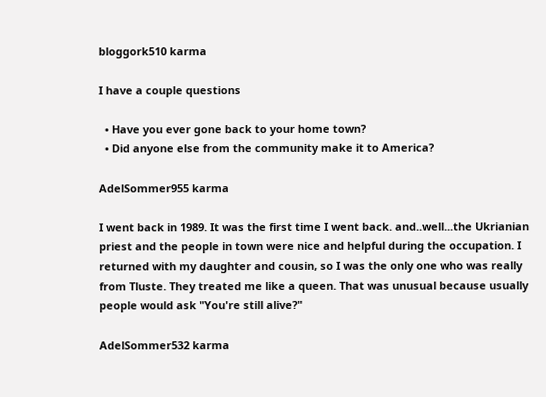bloggork510 karma

I have a couple questions

  • Have you ever gone back to your home town?
  • Did anyone else from the community make it to America?

AdelSommer955 karma

I went back in 1989. It was the first time I went back. and..well...the Ukrianian priest and the people in town were nice and helpful during the occupation. I returned with my daughter and cousin, so I was the only one who was really from Tluste. They treated me like a queen. That was unusual because usually people would ask "You're still alive?"

AdelSommer532 karma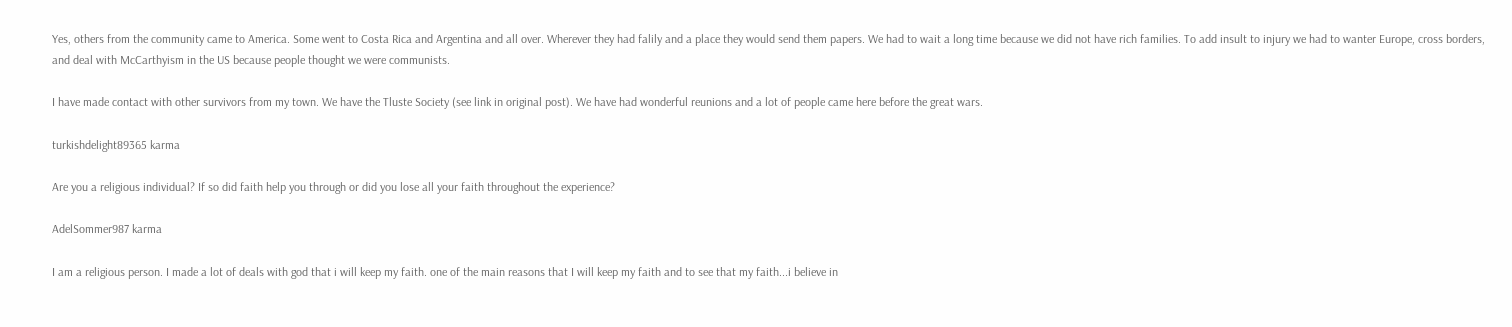Yes, others from the community came to America. Some went to Costa Rica and Argentina and all over. Wherever they had falily and a place they would send them papers. We had to wait a long time because we did not have rich families. To add insult to injury we had to wanter Europe, cross borders, and deal with McCarthyism in the US because people thought we were communists.

I have made contact with other survivors from my town. We have the Tluste Society (see link in original post). We have had wonderful reunions and a lot of people came here before the great wars.

turkishdelight89365 karma

Are you a religious individual? If so did faith help you through or did you lose all your faith throughout the experience?

AdelSommer987 karma

I am a religious person. I made a lot of deals with god that i will keep my faith. one of the main reasons that I will keep my faith and to see that my faith...i believe in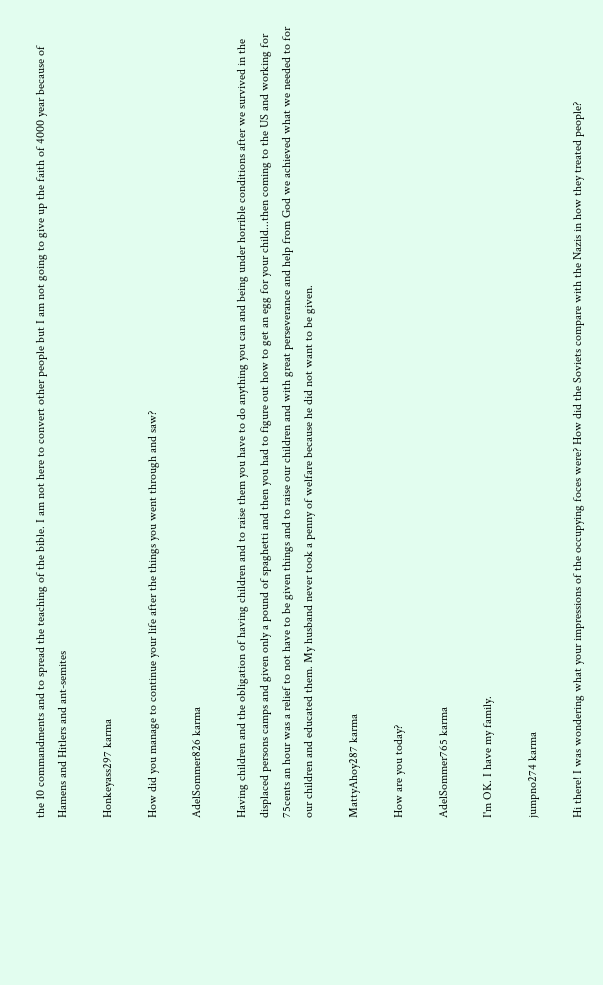the 10 commandments and to spread the teaching of the bible. I am not here to convert other people but I am not going to give up the faith of 4000 year because of Hamens and Hitlers and ant-semites

Honkeyass297 karma

How did you manage to continue your life after the things you went through and saw?

AdelSommer826 karma

Having children and the obligation of having children and to raise them you have to do anything you can and being under horrible conditions after we survived in the displaced persons camps and given only a pound of spaghetti and then you had to figure out how to get an egg for your child...then coming to the US and working for 75cents an hour was a relief to not have to be given things and to raise our children and with great perseverance and help from God we achieved what we needed to for our children and educated them. My husband never took a penny of welfare because he did not want to be given.

MattyAhoy287 karma

How are you today?

AdelSommer765 karma

I'm OK. I have my family.

jumpno274 karma

Hi there! I was wondering what your impressions of the occupying foces were? How did the Soviets compare with the Nazis in how they treated people?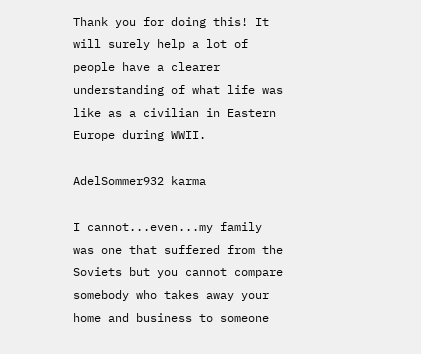Thank you for doing this! It will surely help a lot of people have a clearer understanding of what life was like as a civilian in Eastern Europe during WWII.

AdelSommer932 karma

I cannot...even...my family was one that suffered from the Soviets but you cannot compare somebody who takes away your home and business to someone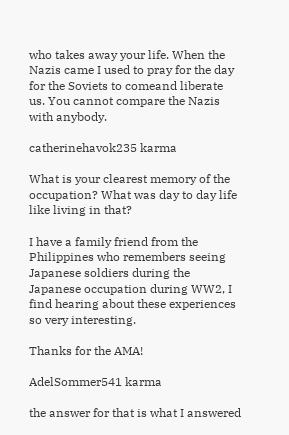who takes away your life. When the Nazis came I used to pray for the day for the Soviets to comeand liberate us. You cannot compare the Nazis with anybody.

catherinehavok235 karma

What is your clearest memory of the occupation? What was day to day life like living in that?

I have a family friend from the Philippines who remembers seeing Japanese soldiers during the Japanese occupation during WW2, I find hearing about these experiences so very interesting.

Thanks for the AMA!

AdelSommer541 karma

the answer for that is what I answered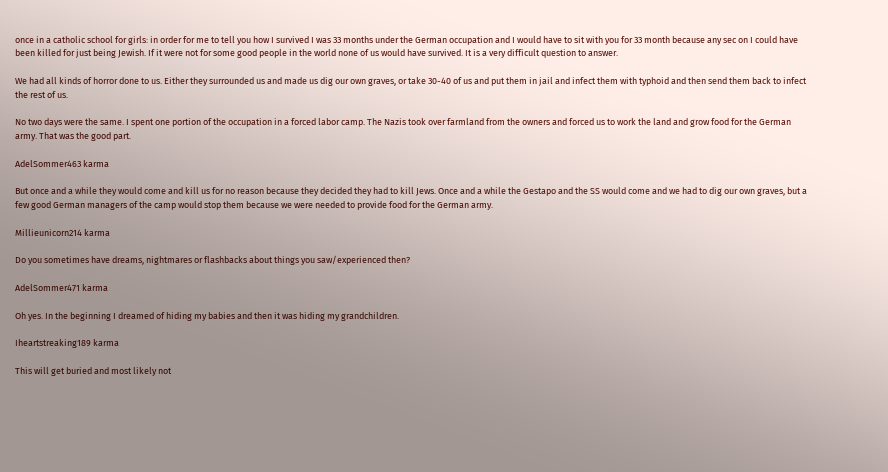once in a catholic school for girls: in order for me to tell you how I survived I was 33 months under the German occupation and I would have to sit with you for 33 month because any sec on I could have been killed for just being Jewish. If it were not for some good people in the world none of us would have survived. It is a very difficult question to answer.

We had all kinds of horror done to us. Either they surrounded us and made us dig our own graves, or take 30-40 of us and put them in jail and infect them with typhoid and then send them back to infect the rest of us.

No two days were the same. I spent one portion of the occupation in a forced labor camp. The Nazis took over farmland from the owners and forced us to work the land and grow food for the German army. That was the good part.

AdelSommer463 karma

But once and a while they would come and kill us for no reason because they decided they had to kill Jews. Once and a while the Gestapo and the SS would come and we had to dig our own graves, but a few good German managers of the camp would stop them because we were needed to provide food for the German army.

Millieunicorn214 karma

Do you sometimes have dreams, nightmares or flashbacks about things you saw/experienced then?

AdelSommer471 karma

Oh yes. In the beginning I dreamed of hiding my babies and then it was hiding my grandchildren.

Iheartstreaking189 karma

This will get buried and most likely not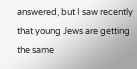answered, but I saw recently that young Jews are getting the same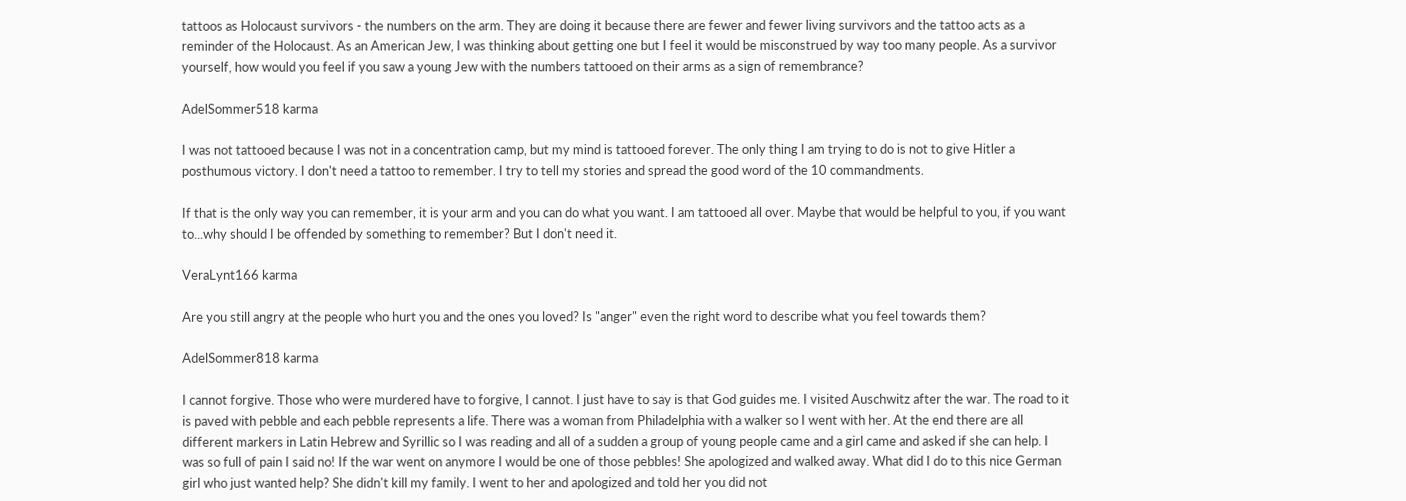tattoos as Holocaust survivors - the numbers on the arm. They are doing it because there are fewer and fewer living survivors and the tattoo acts as a reminder of the Holocaust. As an American Jew, I was thinking about getting one but I feel it would be misconstrued by way too many people. As a survivor yourself, how would you feel if you saw a young Jew with the numbers tattooed on their arms as a sign of remembrance?

AdelSommer518 karma

I was not tattooed because I was not in a concentration camp, but my mind is tattooed forever. The only thing I am trying to do is not to give Hitler a posthumous victory. I don't need a tattoo to remember. I try to tell my stories and spread the good word of the 10 commandments.

If that is the only way you can remember, it is your arm and you can do what you want. I am tattooed all over. Maybe that would be helpful to you, if you want to...why should I be offended by something to remember? But I don't need it.

VeraLynt166 karma

Are you still angry at the people who hurt you and the ones you loved? Is "anger" even the right word to describe what you feel towards them?

AdelSommer818 karma

I cannot forgive. Those who were murdered have to forgive, I cannot. I just have to say is that God guides me. I visited Auschwitz after the war. The road to it is paved with pebble and each pebble represents a life. There was a woman from Philadelphia with a walker so I went with her. At the end there are all different markers in Latin Hebrew and Syrillic so I was reading and all of a sudden a group of young people came and a girl came and asked if she can help. I was so full of pain I said no! If the war went on anymore I would be one of those pebbles! She apologized and walked away. What did I do to this nice German girl who just wanted help? She didn't kill my family. I went to her and apologized and told her you did not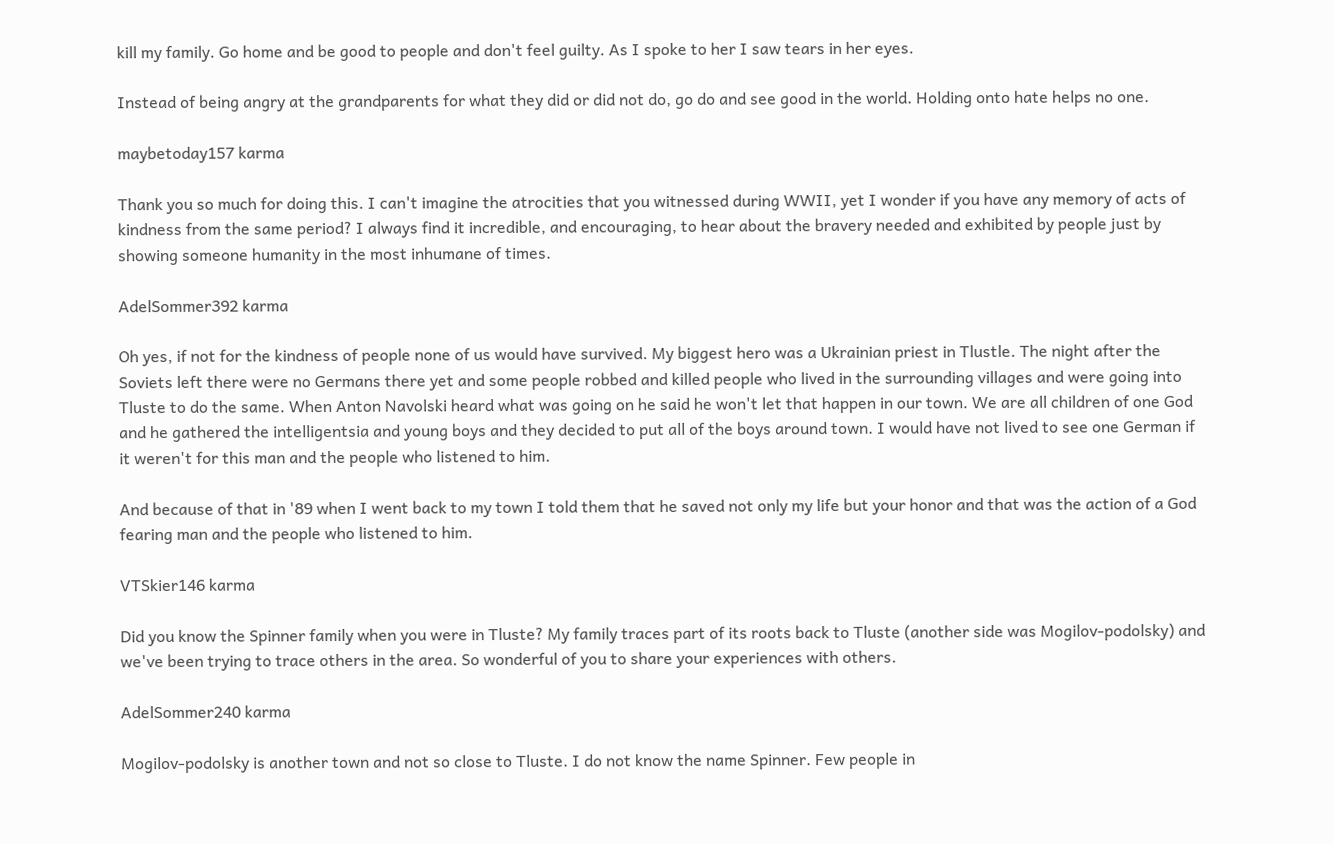kill my family. Go home and be good to people and don't feel guilty. As I spoke to her I saw tears in her eyes.

Instead of being angry at the grandparents for what they did or did not do, go do and see good in the world. Holding onto hate helps no one.

maybetoday157 karma

Thank you so much for doing this. I can't imagine the atrocities that you witnessed during WWII, yet I wonder if you have any memory of acts of kindness from the same period? I always find it incredible, and encouraging, to hear about the bravery needed and exhibited by people just by showing someone humanity in the most inhumane of times.

AdelSommer392 karma

Oh yes, if not for the kindness of people none of us would have survived. My biggest hero was a Ukrainian priest in Tlustle. The night after the Soviets left there were no Germans there yet and some people robbed and killed people who lived in the surrounding villages and were going into Tluste to do the same. When Anton Navolski heard what was going on he said he won't let that happen in our town. We are all children of one God and he gathered the intelligentsia and young boys and they decided to put all of the boys around town. I would have not lived to see one German if it weren't for this man and the people who listened to him.

And because of that in '89 when I went back to my town I told them that he saved not only my life but your honor and that was the action of a God fearing man and the people who listened to him.

VTSkier146 karma

Did you know the Spinner family when you were in Tluste? My family traces part of its roots back to Tluste (another side was Mogilov-podolsky) and we've been trying to trace others in the area. So wonderful of you to share your experiences with others.

AdelSommer240 karma

Mogilov-podolsky is another town and not so close to Tluste. I do not know the name Spinner. Few people in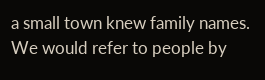a small town knew family names. We would refer to people by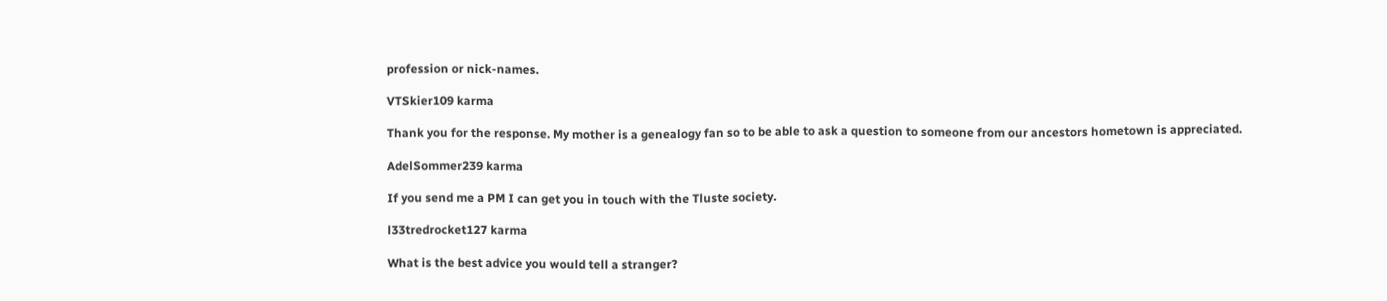profession or nick-names.

VTSkier109 karma

Thank you for the response. My mother is a genealogy fan so to be able to ask a question to someone from our ancestors hometown is appreciated.

AdelSommer239 karma

If you send me a PM I can get you in touch with the Tluste society.

l33tredrocket127 karma

What is the best advice you would tell a stranger?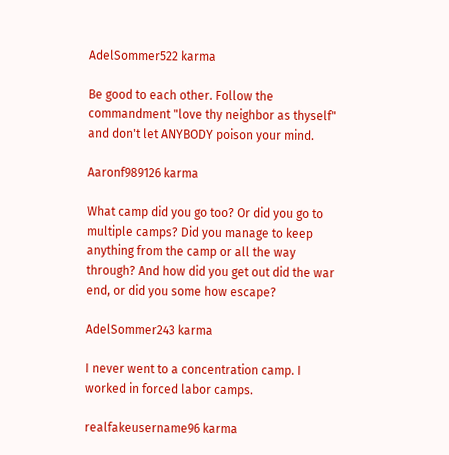AdelSommer522 karma

Be good to each other. Follow the commandment "love thy neighbor as thyself" and don't let ANYBODY poison your mind.

Aaronf989126 karma

What camp did you go too? Or did you go to multiple camps? Did you manage to keep anything from the camp or all the way through? And how did you get out did the war end, or did you some how escape?

AdelSommer243 karma

I never went to a concentration camp. I worked in forced labor camps.

realfakeusername96 karma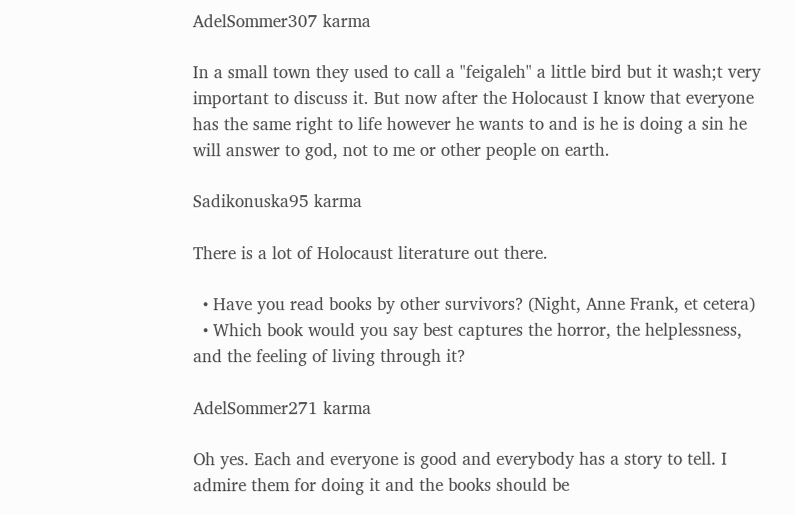AdelSommer307 karma

In a small town they used to call a "feigaleh" a little bird but it wash;t very important to discuss it. But now after the Holocaust I know that everyone has the same right to life however he wants to and is he is doing a sin he will answer to god, not to me or other people on earth.

Sadikonuska95 karma

There is a lot of Holocaust literature out there.

  • Have you read books by other survivors? (Night, Anne Frank, et cetera)
  • Which book would you say best captures the horror, the helplessness, and the feeling of living through it?

AdelSommer271 karma

Oh yes. Each and everyone is good and everybody has a story to tell. I admire them for doing it and the books should be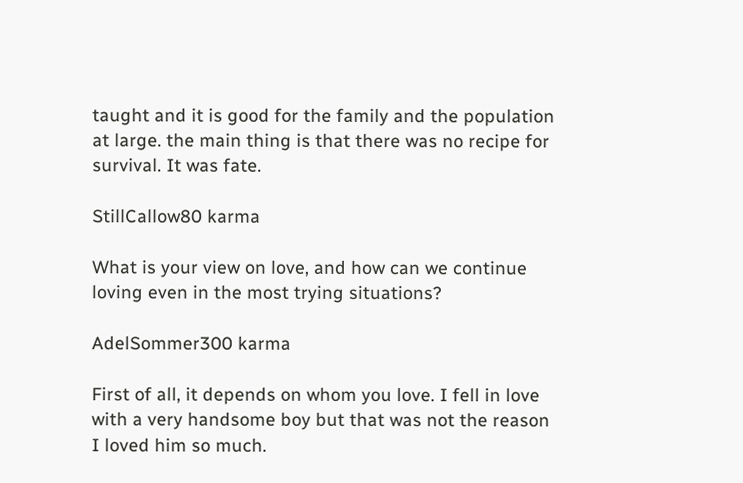taught and it is good for the family and the population at large. the main thing is that there was no recipe for survival. It was fate.

StillCallow80 karma

What is your view on love, and how can we continue loving even in the most trying situations?

AdelSommer300 karma

First of all, it depends on whom you love. I fell in love with a very handsome boy but that was not the reason I loved him so much.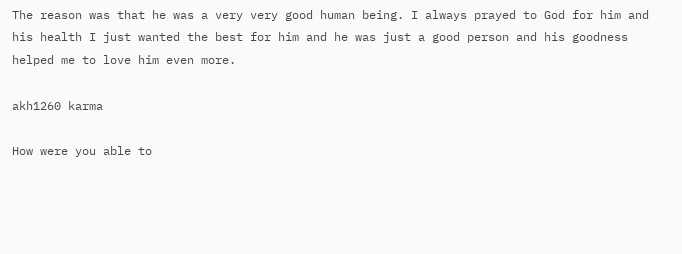The reason was that he was a very very good human being. I always prayed to God for him and his health I just wanted the best for him and he was just a good person and his goodness helped me to love him even more.

akh1260 karma

How were you able to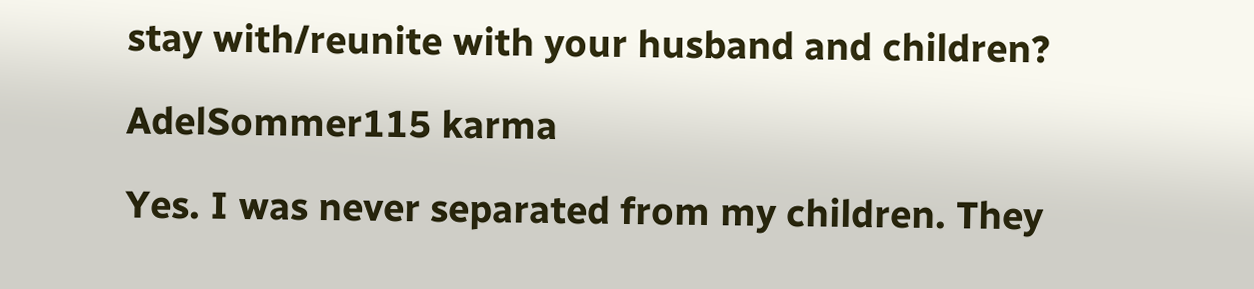stay with/reunite with your husband and children?

AdelSommer115 karma

Yes. I was never separated from my children. They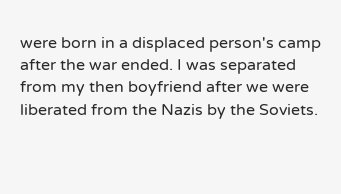were born in a displaced person's camp after the war ended. I was separated from my then boyfriend after we were liberated from the Nazis by the Soviets.